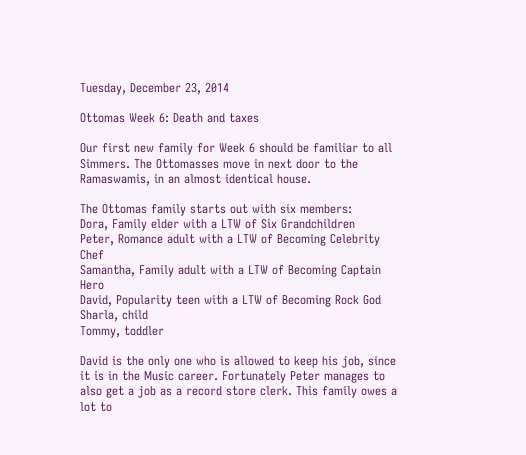Tuesday, December 23, 2014

Ottomas Week 6: Death and taxes

Our first new family for Week 6 should be familiar to all Simmers. The Ottomasses move in next door to the Ramaswamis, in an almost identical house.

The Ottomas family starts out with six members:
Dora, Family elder with a LTW of Six Grandchildren
Peter, Romance adult with a LTW of Becoming Celebrity Chef
Samantha, Family adult with a LTW of Becoming Captain Hero
David, Popularity teen with a LTW of Becoming Rock God
Sharla, child
Tommy, toddler

David is the only one who is allowed to keep his job, since it is in the Music career. Fortunately Peter manages to also get a job as a record store clerk. This family owes a lot to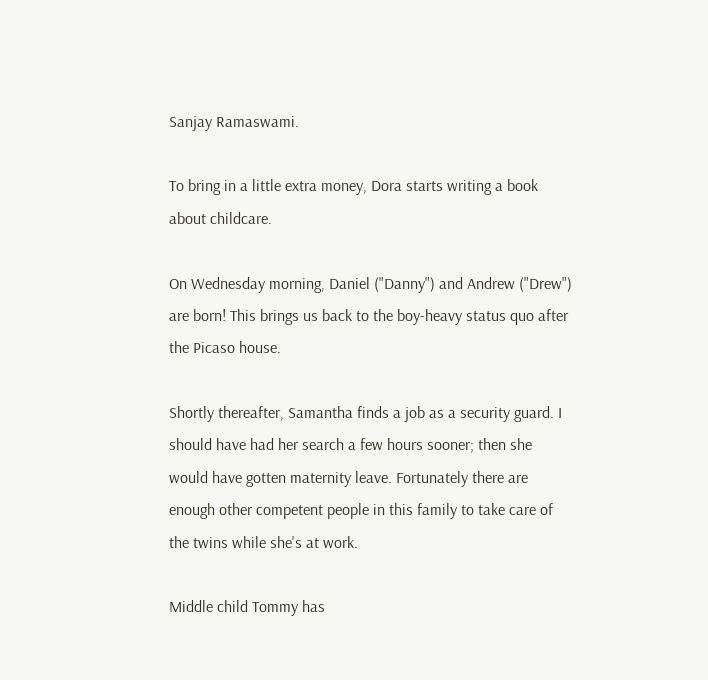Sanjay Ramaswami.

To bring in a little extra money, Dora starts writing a book about childcare.

On Wednesday morning, Daniel ("Danny") and Andrew ("Drew") are born! This brings us back to the boy-heavy status quo after the Picaso house.

Shortly thereafter, Samantha finds a job as a security guard. I should have had her search a few hours sooner; then she would have gotten maternity leave. Fortunately there are enough other competent people in this family to take care of the twins while she's at work.

Middle child Tommy has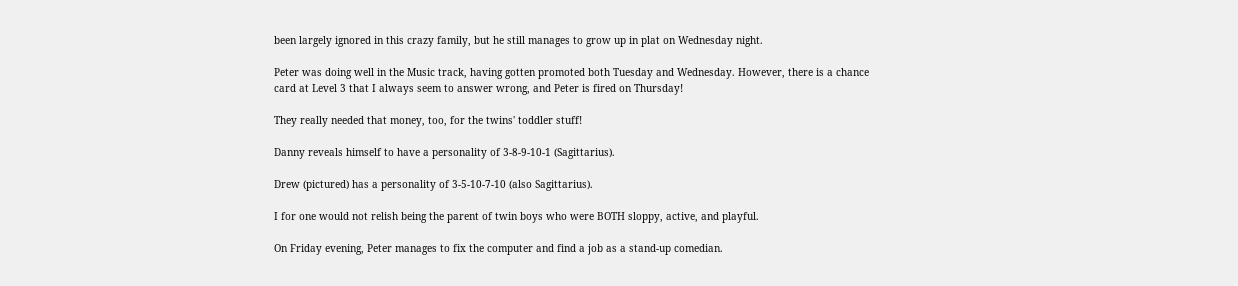been largely ignored in this crazy family, but he still manages to grow up in plat on Wednesday night.

Peter was doing well in the Music track, having gotten promoted both Tuesday and Wednesday. However, there is a chance card at Level 3 that I always seem to answer wrong, and Peter is fired on Thursday!

They really needed that money, too, for the twins' toddler stuff!

Danny reveals himself to have a personality of 3-8-9-10-1 (Sagittarius).

Drew (pictured) has a personality of 3-5-10-7-10 (also Sagittarius).

I for one would not relish being the parent of twin boys who were BOTH sloppy, active, and playful.

On Friday evening, Peter manages to fix the computer and find a job as a stand-up comedian.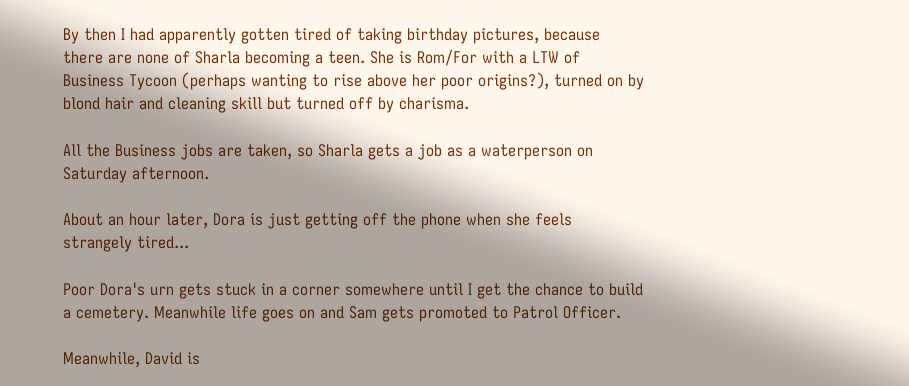By then I had apparently gotten tired of taking birthday pictures, because there are none of Sharla becoming a teen. She is Rom/For with a LTW of Business Tycoon (perhaps wanting to rise above her poor origins?), turned on by blond hair and cleaning skill but turned off by charisma.

All the Business jobs are taken, so Sharla gets a job as a waterperson on Saturday afternoon.

About an hour later, Dora is just getting off the phone when she feels strangely tired...

Poor Dora's urn gets stuck in a corner somewhere until I get the chance to build a cemetery. Meanwhile life goes on and Sam gets promoted to Patrol Officer.

Meanwhile, David is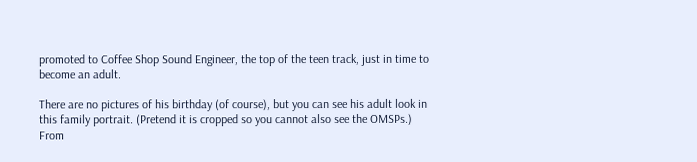promoted to Coffee Shop Sound Engineer, the top of the teen track, just in time to become an adult.

There are no pictures of his birthday (of course), but you can see his adult look in this family portrait. (Pretend it is cropped so you cannot also see the OMSPs.) From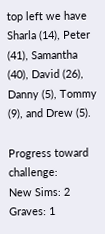top left we have Sharla (14), Peter (41), Samantha (40), David (26), Danny (5), Tommy (9), and Drew (5).

Progress toward challenge:
New Sims: 2
Graves: 1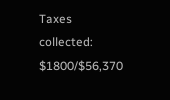Taxes collected: $1800/$56,370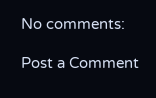No comments:

Post a Comment